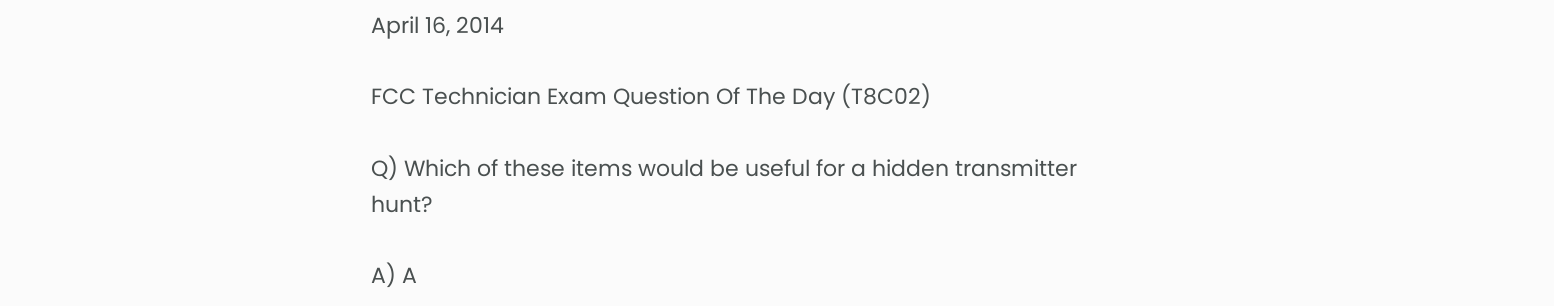April 16, 2014

FCC Technician Exam Question Of The Day (T8C02)

Q) Which of these items would be useful for a hidden transmitter hunt?

A) A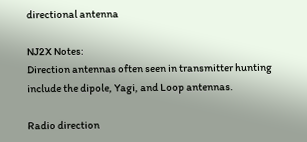directional antenna

NJ2X Notes:
Direction antennas often seen in transmitter hunting include the dipole, Yagi, and Loop antennas.

Radio direction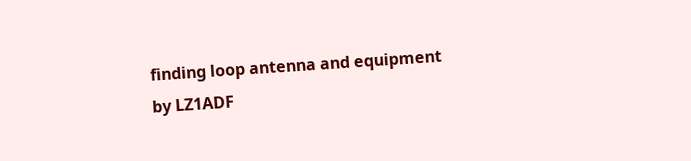finding loop antenna and equipment by LZ1ADF